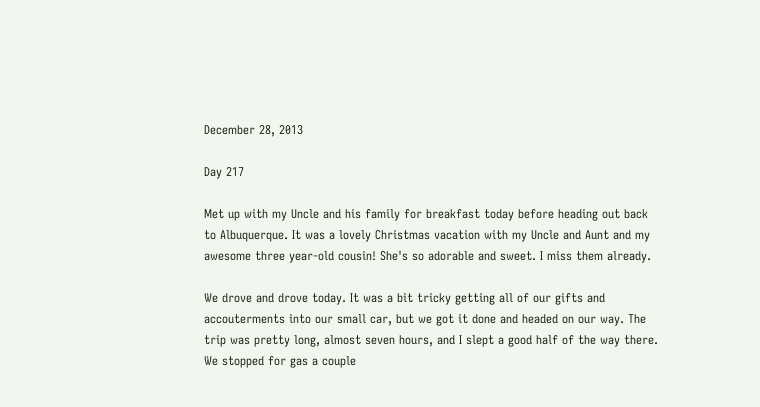December 28, 2013

Day 217

Met up with my Uncle and his family for breakfast today before heading out back to Albuquerque. It was a lovely Christmas vacation with my Uncle and Aunt and my awesome three year-old cousin! She's so adorable and sweet. I miss them already.

We drove and drove today. It was a bit tricky getting all of our gifts and accouterments into our small car, but we got it done and headed on our way. The trip was pretty long, almost seven hours, and I slept a good half of the way there. We stopped for gas a couple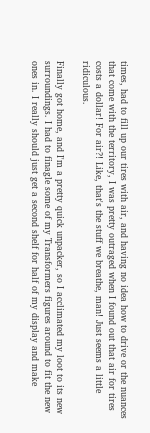times, had to fill up our tires with air, and having no idea how to drive or the nuances that come with the territory, I was pretty outraged when I found out that air for tires costs a dollar! For air?! Like, that's the stuff we breathe, man! Just seems a little ridiculous.

Finally got home, and I'm a pretty quick unpacker, so I acclimated my loot to its new surroundings. I had to finagle some of my Transformers figures around to fit the new ones in. I really should just get a second shelf for half of my display and make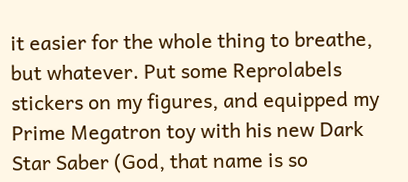it easier for the whole thing to breathe, but whatever. Put some Reprolabels stickers on my figures, and equipped my Prime Megatron toy with his new Dark Star Saber (God, that name is so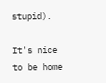stupid).

It's nice to be home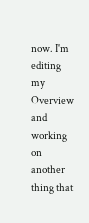now. I'm editing my Overview and working on another thing that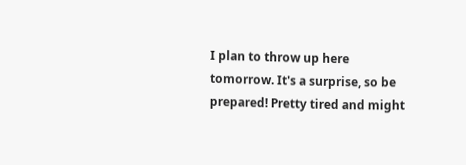I plan to throw up here tomorrow. It's a surprise, so be prepared! Pretty tired and might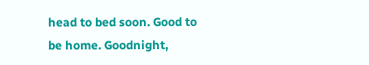head to bed soon. Good to be home. Goodnight,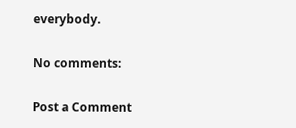everybody.

No comments:

Post a Comment